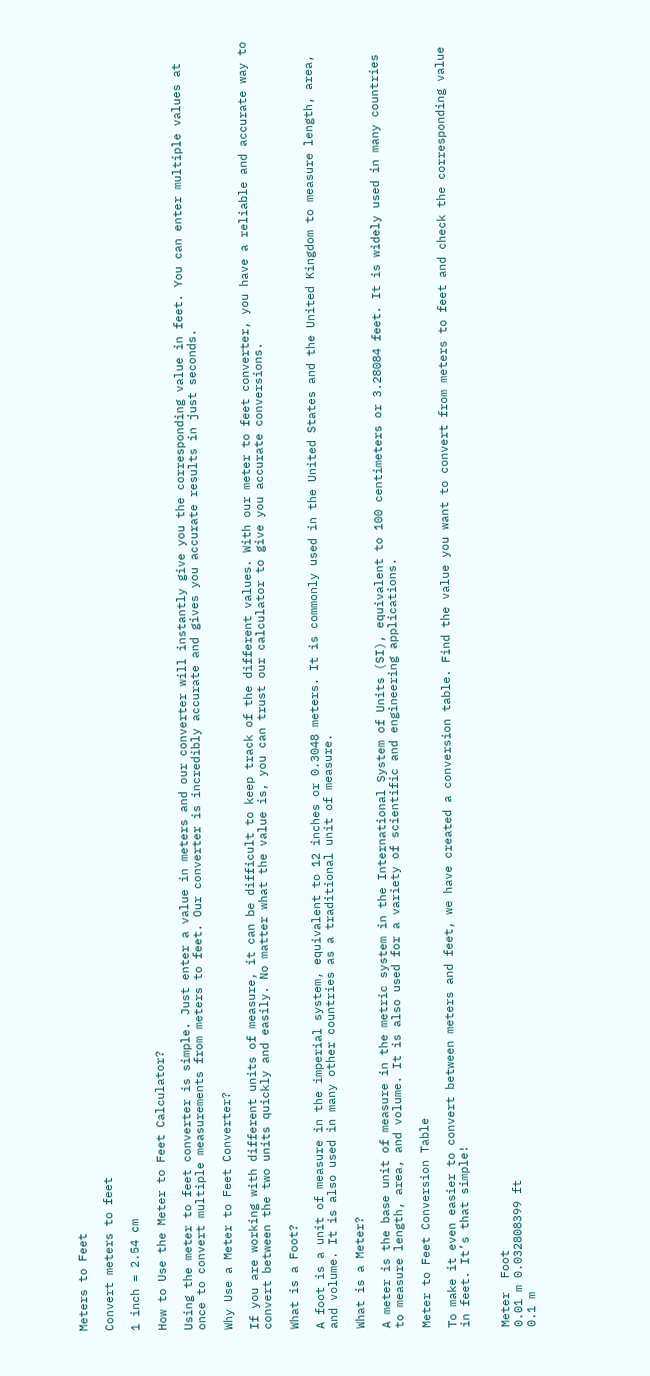Meters to Feet

Convert meters to feet

1 inch = 2.54 cm

How to Use the Meter to Feet Calculator?

Using the meter to feet converter is simple. Just enter a value in meters and our converter will instantly give you the corresponding value in feet. You can enter multiple values at once to convert multiple measurements from meters to feet. Our converter is incredibly accurate and gives you accurate results in just seconds.

Why Use a Meter to Feet Converter?

If you are working with different units of measure, it can be difficult to keep track of the different values. With our meter to feet converter, you have a reliable and accurate way to convert between the two units quickly and easily. No matter what the value is, you can trust our calculator to give you accurate conversions.

What is a Foot?

A foot is a unit of measure in the imperial system, equivalent to 12 inches or 0.3048 meters. It is commonly used in the United States and the United Kingdom to measure length, area, and volume. It is also used in many other countries as a traditional unit of measure.

What is a Meter?

A meter is the base unit of measure in the metric system in the International System of Units (SI), equivalent to 100 centimeters or 3.28084 feet. It is widely used in many countries to measure length, area, and volume. It is also used for a variety of scientific and engineering applications.

Meter to Feet Conversion Table

To make it even easier to convert between meters and feet, we have created a conversion table. Find the value you want to convert from meters to feet and check the corresponding value in feet. It’s that simple!


Meter  Foot
0.01 m 0.032808399 ft
0.1 m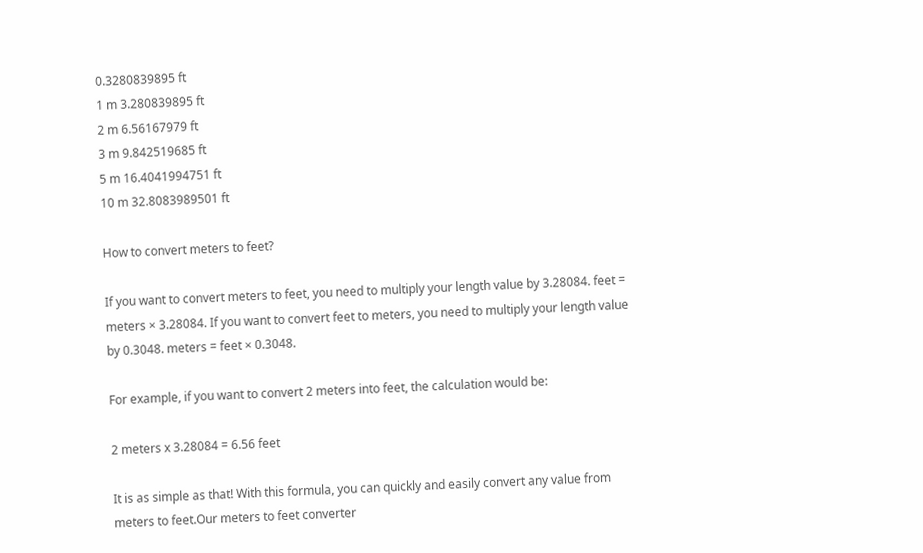0.3280839895 ft
1 m 3.280839895 ft
2 m 6.56167979 ft
3 m 9.842519685 ft
5 m 16.4041994751 ft
10 m 32.8083989501 ft

How to convert meters to feet?

If you want to convert meters to feet, you need to multiply your length value by 3.28084. feet = meters × 3.28084. If you want to convert feet to meters, you need to multiply your length value by 0.3048. meters = feet × 0.3048.

For example, if you want to convert 2 meters into feet, the calculation would be:

2 meters x 3.28084 = 6.56 feet

It is as simple as that! With this formula, you can quickly and easily convert any value from meters to feet.Our meters to feet converter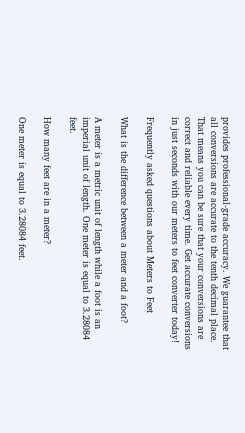provides professional-grade accuracy. We guarantee that all conversions are accurate to the tenth decimal place. That means you can be sure that your conversions are correct and reliable every time. Get accurate conversions in just seconds with our meters to feet converter today!

Frequently asked questions about Meters to Feet

What is the difference between a meter and a foot?

A meter is a metric unit of length while a foot is an imperial unit of length. One meter is equal to 3.28084 feet.

How many feet are in a meter?

One meter is equal to 3.28084 feet.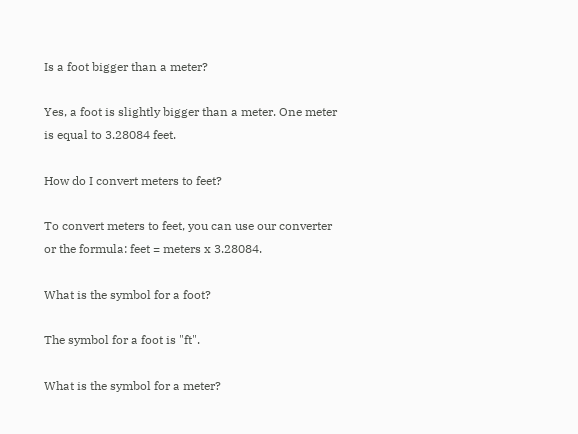Is a foot bigger than a meter?

Yes, a foot is slightly bigger than a meter. One meter is equal to 3.28084 feet.

How do I convert meters to feet?

To convert meters to feet, you can use our converter or the formula: feet = meters x 3.28084.

What is the symbol for a foot?

The symbol for a foot is "ft".

What is the symbol for a meter?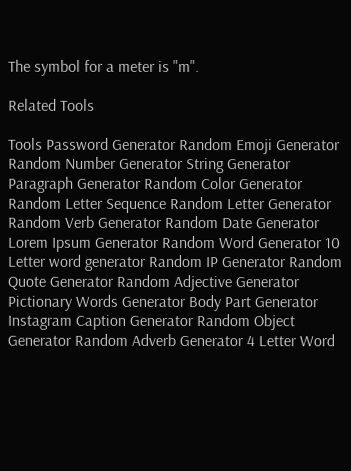The symbol for a meter is "m".

Related Tools

Tools Password Generator Random Emoji Generator Random Number Generator String Generator Paragraph Generator Random Color Generator Random Letter Sequence Random Letter Generator Random Verb Generator Random Date Generator Lorem Ipsum Generator Random Word Generator 10 Letter word generator Random IP Generator Random Quote Generator Random Adjective Generator Pictionary Words Generator Body Part Generator Instagram Caption Generator Random Object Generator Random Adverb Generator 4 Letter Word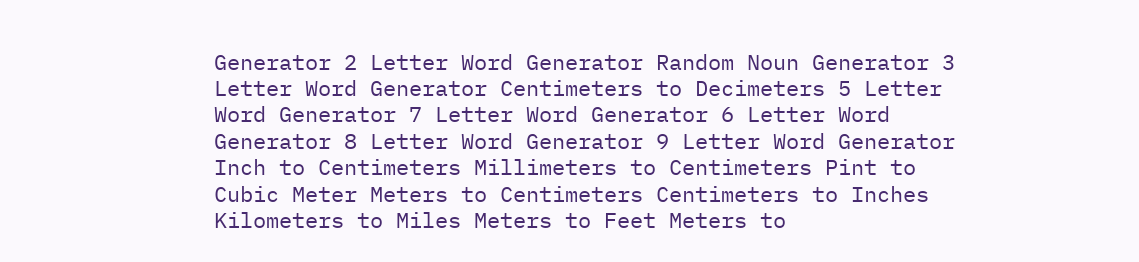Generator 2 Letter Word Generator Random Noun Generator 3 Letter Word Generator Centimeters to Decimeters 5 Letter Word Generator 7 Letter Word Generator 6 Letter Word Generator 8 Letter Word Generator 9 Letter Word Generator Inch to Centimeters Millimeters to Centimeters Pint to Cubic Meter Meters to Centimeters Centimeters to Inches Kilometers to Miles Meters to Feet Meters to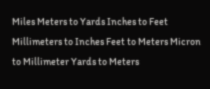Miles Meters to Yards Inches to Feet Millimeters to Inches Feet to Meters Micron to Millimeter Yards to Meters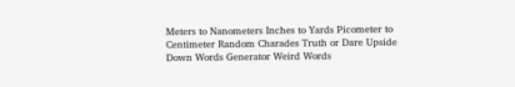Meters to Nanometers Inches to Yards Picometer to Centimeter Random Charades Truth or Dare Upside Down Words Generator Weird Words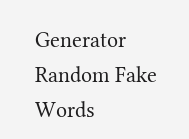Generator Random Fake Words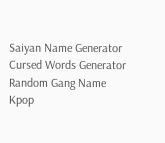Saiyan Name Generator Cursed Words Generator Random Gang Name Kpop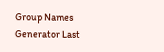Group Names Generator Last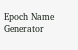Epoch Name Generator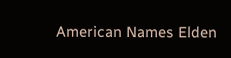American Names Elden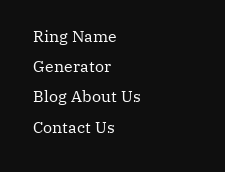Ring Name Generator
Blog About Us Contact Us